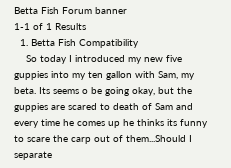Betta Fish Forum banner
1-1 of 1 Results
  1. Betta Fish Compatibility
    So today I introduced my new five guppies into my ten gallon with Sam, my beta. Its seems o be going okay, but the guppies are scared to death of Sam and every time he comes up he thinks its funny to scare the carp out of them...Should I separate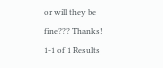or will they be fine??? Thanks!
1-1 of 1 Results